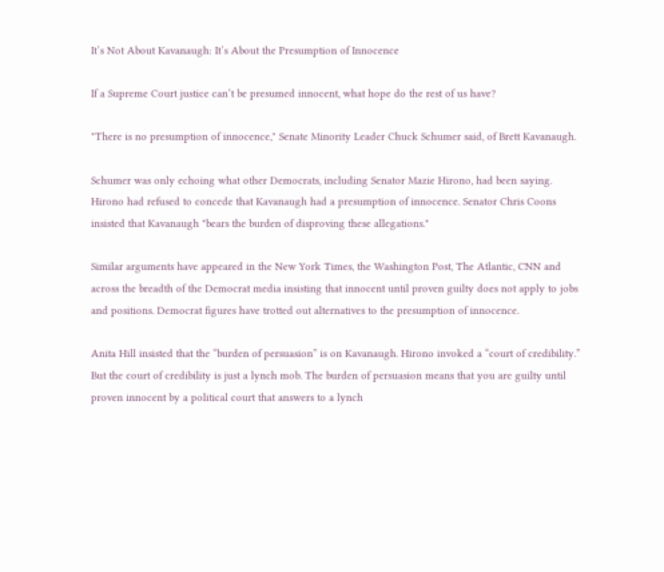It’s Not About Kavanaugh: It’s About the Presumption of Innocence

If a Supreme Court justice can’t be presumed innocent, what hope do the rest of us have?

"There is no presumption of innocence," Senate Minority Leader Chuck Schumer said, of Brett Kavanaugh.

Schumer was only echoing what other Democrats, including Senator Mazie Hirono, had been saying.  Hirono had refused to concede that Kavanaugh had a presumption of innocence. Senator Chris Coons insisted that Kavanaugh "bears the burden of disproving these allegations."

Similar arguments have appeared in the New York Times, the Washington Post, The Atlantic, CNN and across the breadth of the Democrat media insisting that innocent until proven guilty does not apply to jobs and positions. Democrat figures have trotted out alternatives to the presumption of innocence.

Anita Hill insisted that the “burden of persuasion” is on Kavanaugh. Hirono invoked a “court of credibility.” But the court of credibility is just a lynch mob. The burden of persuasion means that you are guilty until proven innocent by a political court that answers to a lynch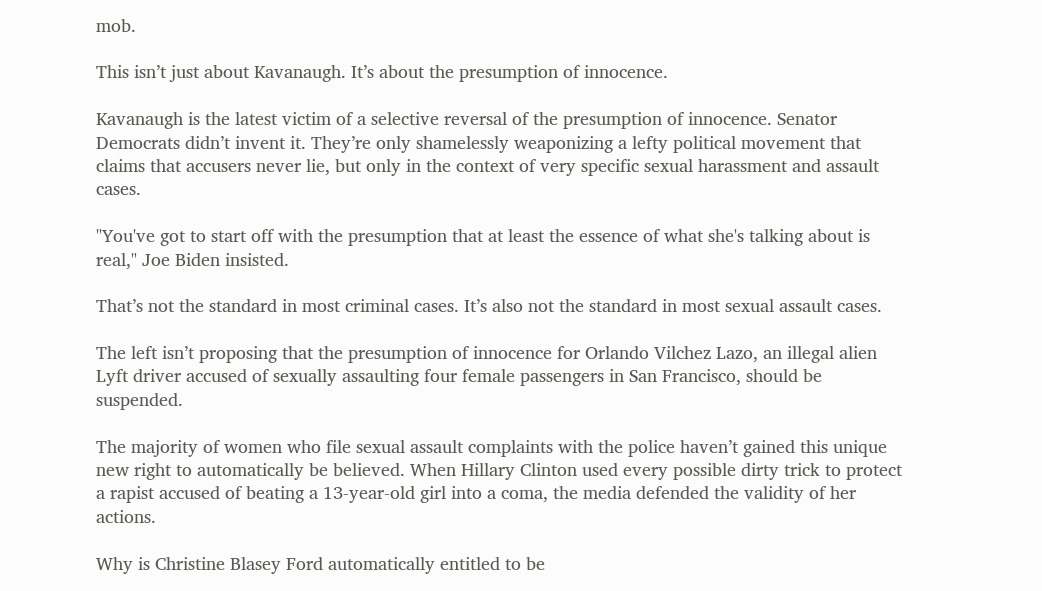mob.

This isn’t just about Kavanaugh. It’s about the presumption of innocence.

Kavanaugh is the latest victim of a selective reversal of the presumption of innocence. Senator Democrats didn’t invent it. They’re only shamelessly weaponizing a lefty political movement that claims that accusers never lie, but only in the context of very specific sexual harassment and assault cases.

"You've got to start off with the presumption that at least the essence of what she's talking about is real," Joe Biden insisted.

That’s not the standard in most criminal cases. It’s also not the standard in most sexual assault cases.

The left isn’t proposing that the presumption of innocence for Orlando Vilchez Lazo, an illegal alien Lyft driver accused of sexually assaulting four female passengers in San Francisco, should be suspended.

The majority of women who file sexual assault complaints with the police haven’t gained this unique new right to automatically be believed. When Hillary Clinton used every possible dirty trick to protect a rapist accused of beating a 13-year-old girl into a coma, the media defended the validity of her actions.

Why is Christine Blasey Ford automatically entitled to be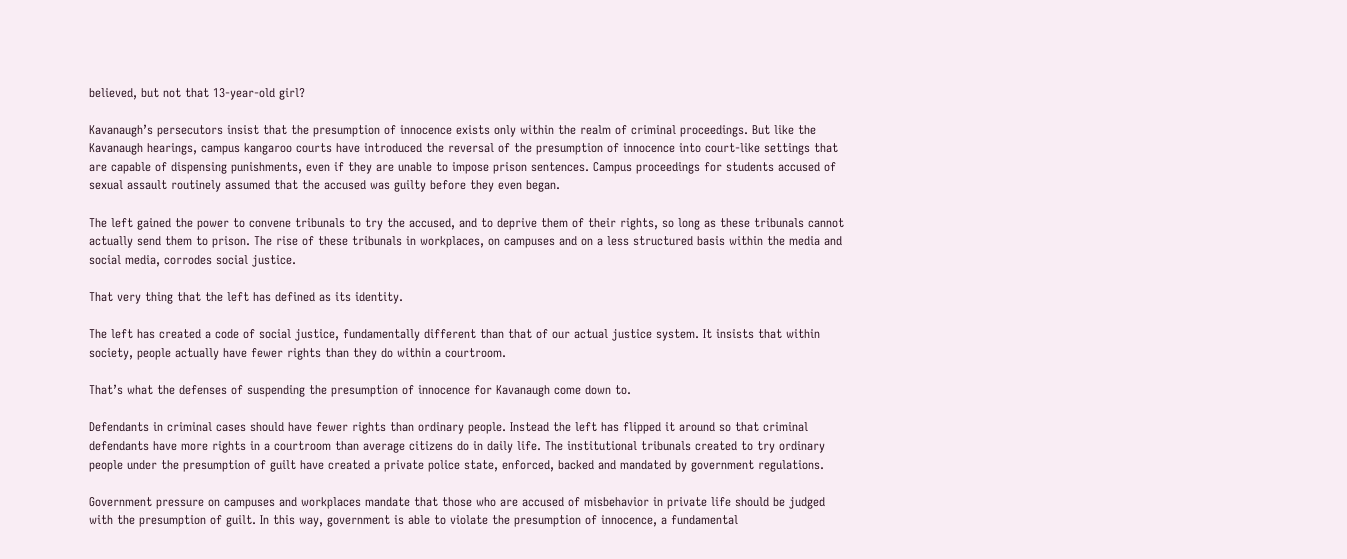believed, but not that 13-year-old girl?

Kavanaugh’s persecutors insist that the presumption of innocence exists only within the realm of criminal proceedings. But like the Kavanaugh hearings, campus kangaroo courts have introduced the reversal of the presumption of innocence into court-like settings that are capable of dispensing punishments, even if they are unable to impose prison sentences. Campus proceedings for students accused of sexual assault routinely assumed that the accused was guilty before they even began.

The left gained the power to convene tribunals to try the accused, and to deprive them of their rights, so long as these tribunals cannot actually send them to prison. The rise of these tribunals in workplaces, on campuses and on a less structured basis within the media and social media, corrodes social justice.

That very thing that the left has defined as its identity.

The left has created a code of social justice, fundamentally different than that of our actual justice system. It insists that within society, people actually have fewer rights than they do within a courtroom.

That’s what the defenses of suspending the presumption of innocence for Kavanaugh come down to.

Defendants in criminal cases should have fewer rights than ordinary people. Instead the left has flipped it around so that criminal defendants have more rights in a courtroom than average citizens do in daily life. The institutional tribunals created to try ordinary people under the presumption of guilt have created a private police state, enforced, backed and mandated by government regulations.

Government pressure on campuses and workplaces mandate that those who are accused of misbehavior in private life should be judged with the presumption of guilt. In this way, government is able to violate the presumption of innocence, a fundamental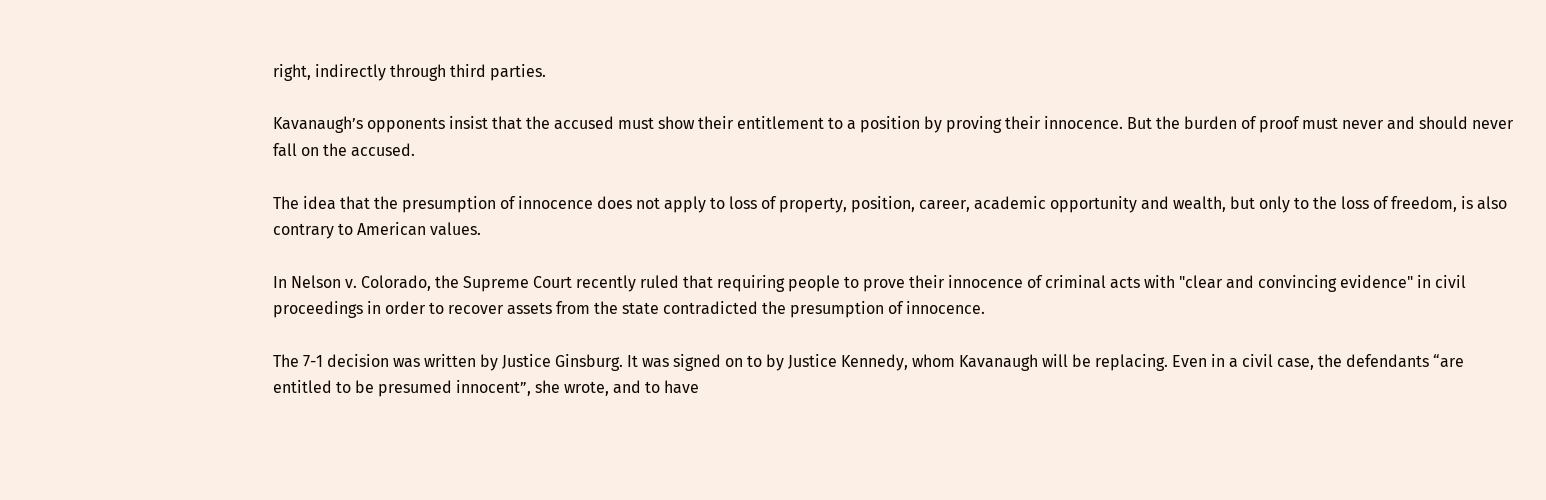right, indirectly through third parties.

Kavanaugh’s opponents insist that the accused must show their entitlement to a position by proving their innocence. But the burden of proof must never and should never fall on the accused.

The idea that the presumption of innocence does not apply to loss of property, position, career, academic opportunity and wealth, but only to the loss of freedom, is also contrary to American values.

In Nelson v. Colorado, the Supreme Court recently ruled that requiring people to prove their innocence of criminal acts with "clear and convincing evidence" in civil proceedings in order to recover assets from the state contradicted the presumption of innocence.

The 7-1 decision was written by Justice Ginsburg. It was signed on to by Justice Kennedy, whom Kavanaugh will be replacing. Even in a civil case, the defendants “are entitled to be presumed innocent”, she wrote, and to have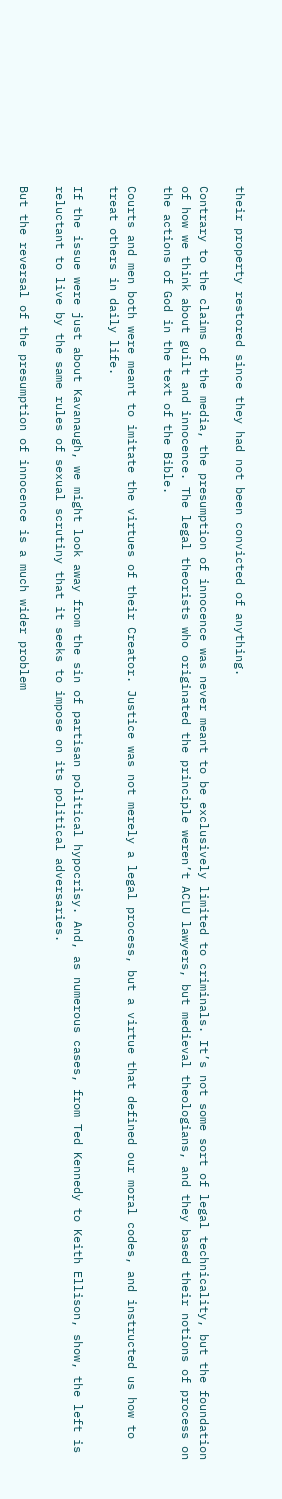their property restored since they had not been convicted of anything.

Contrary to the claims of the media, the presumption of innocence was never meant to be exclusively limited to criminals. It’s not some sort of legal technicality, but the foundation of how we think about guilt and innocence. The legal theorists who originated the principle weren’t ACLU lawyers, but medieval theologians, and they based their notions of process on the actions of God in the text of the Bible.

Courts and men both were meant to imitate the virtues of their Creator. Justice was not merely a legal process, but a virtue that defined our moral codes, and instructed us how to treat others in daily life.

If the issue were just about Kavanaugh, we might look away from the sin of partisan political hypocrisy. And, as numerous cases, from Ted Kennedy to Keith Ellison, show, the left is reluctant to live by the same rules of sexual scrutiny that it seeks to impose on its political adversaries.

But the reversal of the presumption of innocence is a much wider problem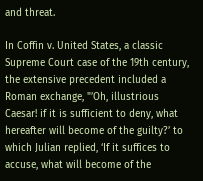and threat.

In Coffin v. United States, a classic Supreme Court case of the 19th century, the extensive precedent included a Roman exchange, "’Oh, illustrious Caesar! if it is sufficient to deny, what hereafter will become of the guilty?’ to which Julian replied, ‘If it suffices to accuse, what will become of the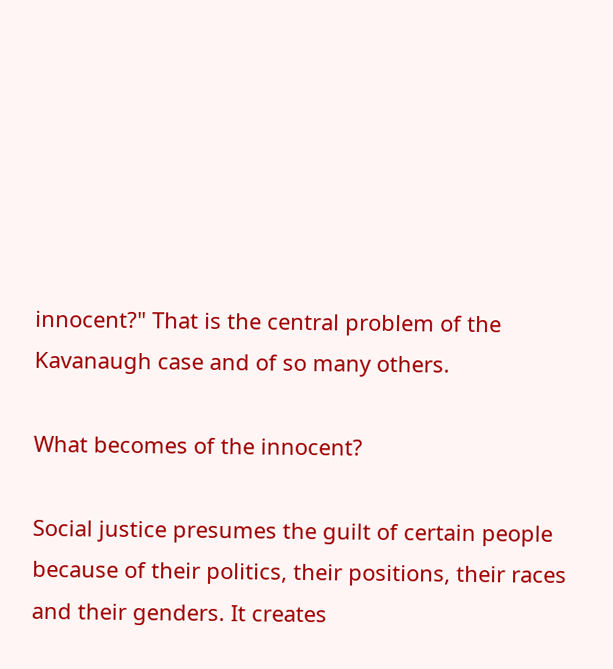innocent?" That is the central problem of the Kavanaugh case and of so many others.

What becomes of the innocent?

Social justice presumes the guilt of certain people because of their politics, their positions, their races and their genders. It creates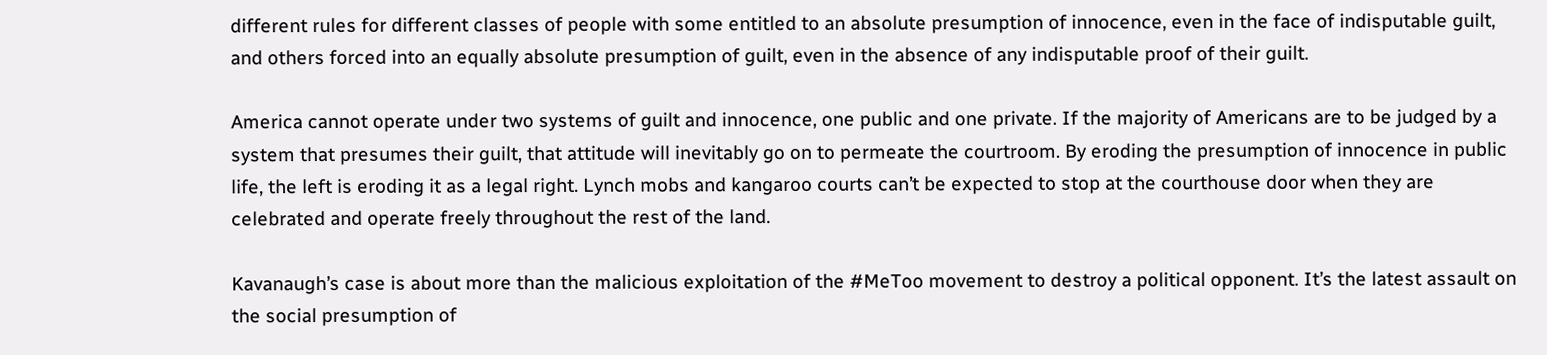different rules for different classes of people with some entitled to an absolute presumption of innocence, even in the face of indisputable guilt, and others forced into an equally absolute presumption of guilt, even in the absence of any indisputable proof of their guilt.

America cannot operate under two systems of guilt and innocence, one public and one private. If the majority of Americans are to be judged by a system that presumes their guilt, that attitude will inevitably go on to permeate the courtroom. By eroding the presumption of innocence in public life, the left is eroding it as a legal right. Lynch mobs and kangaroo courts can’t be expected to stop at the courthouse door when they are celebrated and operate freely throughout the rest of the land.

Kavanaugh’s case is about more than the malicious exploitation of the #MeToo movement to destroy a political opponent. It’s the latest assault on the social presumption of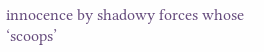innocence by shadowy forces whose ‘scoops’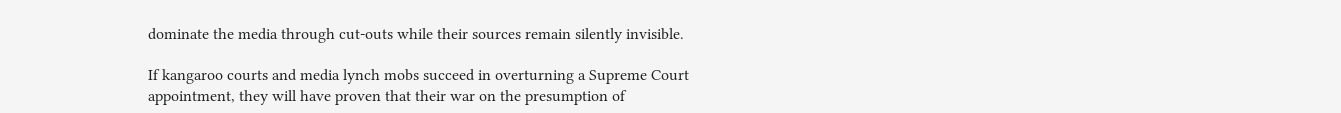dominate the media through cut-outs while their sources remain silently invisible.

If kangaroo courts and media lynch mobs succeed in overturning a Supreme Court appointment, they will have proven that their war on the presumption of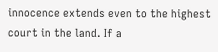innocence extends even to the highest court in the land. If a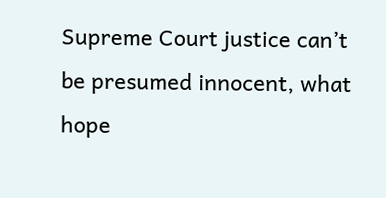Supreme Court justice can’t be presumed innocent, what hope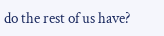do the rest of us have?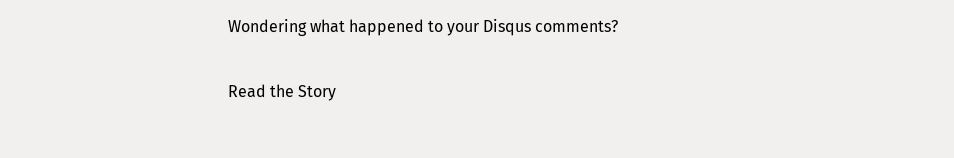Wondering what happened to your Disqus comments?

Read the Story